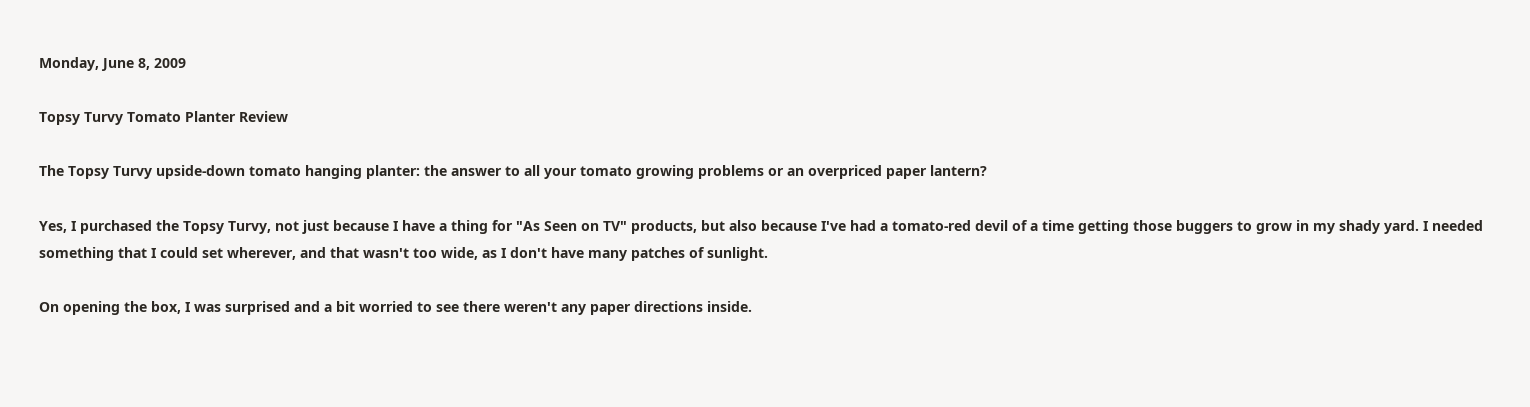Monday, June 8, 2009

Topsy Turvy Tomato Planter Review

The Topsy Turvy upside-down tomato hanging planter: the answer to all your tomato growing problems or an overpriced paper lantern?

Yes, I purchased the Topsy Turvy, not just because I have a thing for "As Seen on TV" products, but also because I've had a tomato-red devil of a time getting those buggers to grow in my shady yard. I needed something that I could set wherever, and that wasn't too wide, as I don't have many patches of sunlight.

On opening the box, I was surprised and a bit worried to see there weren't any paper directions inside.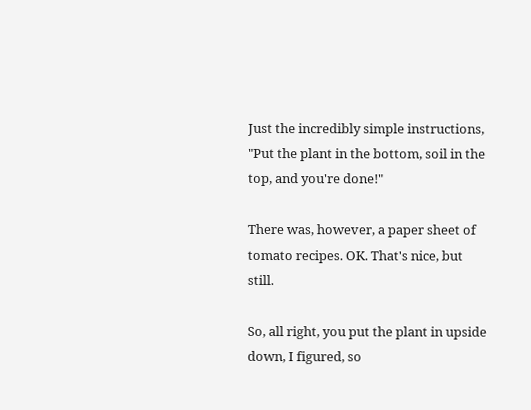Just the incredibly simple instructions, "Put the plant in the bottom, soil in the top, and you're done!"

There was, however, a paper sheet of tomato recipes. OK. That's nice, but still.

So, all right, you put the plant in upside down, I figured, so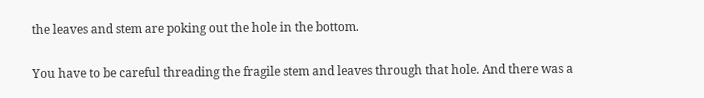the leaves and stem are poking out the hole in the bottom.

You have to be careful threading the fragile stem and leaves through that hole. And there was a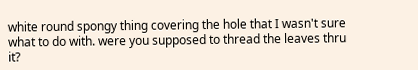white round spongy thing covering the hole that I wasn't sure what to do with. were you supposed to thread the leaves thru it?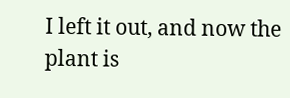I left it out, and now the plant is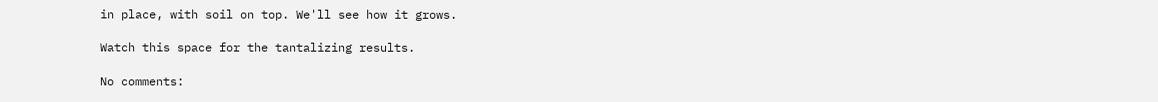in place, with soil on top. We'll see how it grows.

Watch this space for the tantalizing results.

No comments: